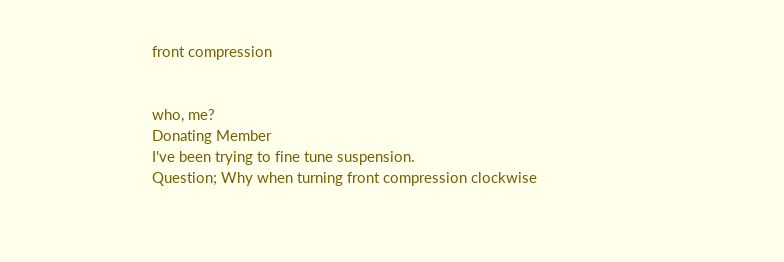front compression


who, me?
Donating Member
I've been trying to fine tune suspension.
Question; Why when turning front compression clockwise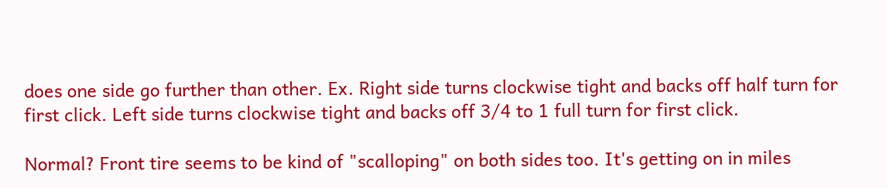does one side go further than other. Ex. Right side turns clockwise tight and backs off half turn for first click. Left side turns clockwise tight and backs off 3/4 to 1 full turn for first click.

Normal? Front tire seems to be kind of "scalloping" on both sides too. It's getting on in miles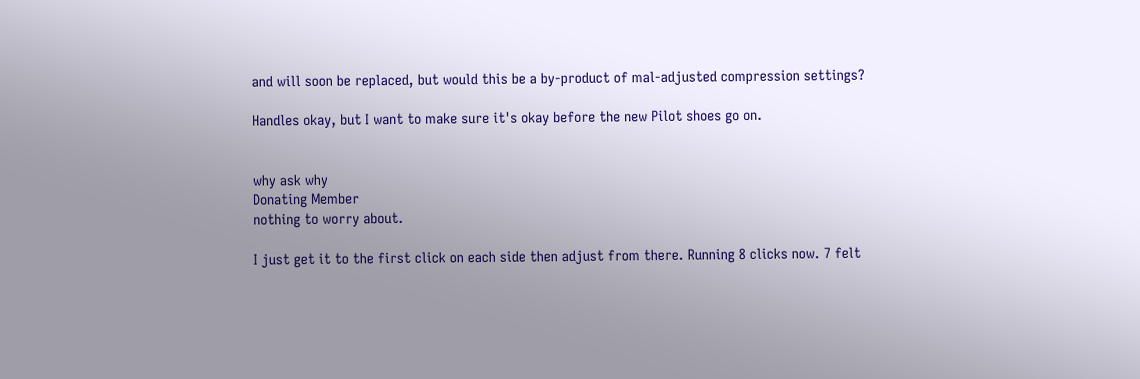and will soon be replaced, but would this be a by-product of mal-adjusted compression settings?

Handles okay, but I want to make sure it's okay before the new Pilot shoes go on.


why ask why
Donating Member
nothing to worry about.

I just get it to the first click on each side then adjust from there. Running 8 clicks now. 7 felt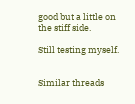good but a little on the stiff side.

Still testing myself.


Similar threads